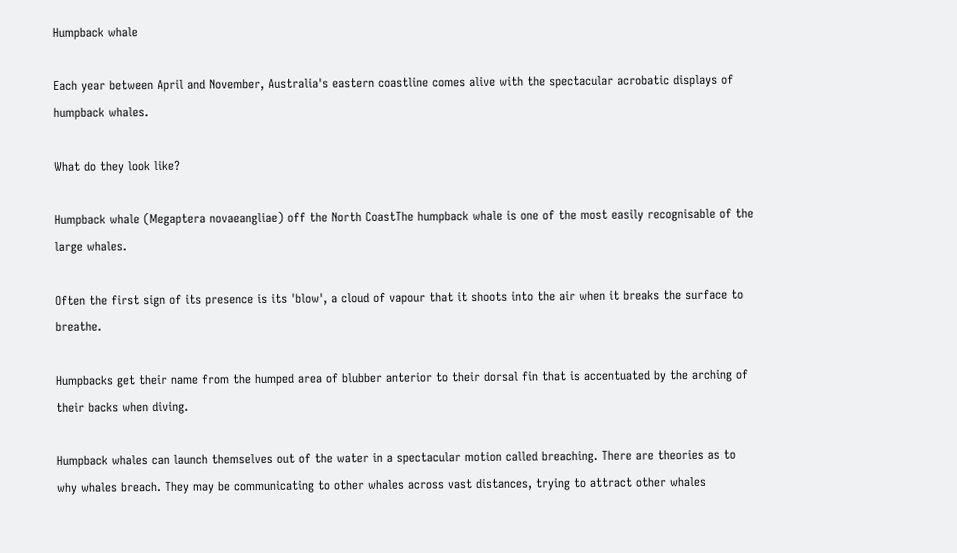Humpback whale

Each year between April and November, Australia's eastern coastline comes alive with the spectacular acrobatic displays of humpback whales.

What do they look like?

Humpback whale (Megaptera novaeangliae) off the North CoastThe humpback whale is one of the most easily recognisable of the large whales.

Often the first sign of its presence is its 'blow', a cloud of vapour that it shoots into the air when it breaks the surface to breathe.

Humpbacks get their name from the humped area of blubber anterior to their dorsal fin that is accentuated by the arching of their backs when diving.

Humpback whales can launch themselves out of the water in a spectacular motion called breaching. There are theories as to why whales breach. They may be communicating to other whales across vast distances, trying to attract other whales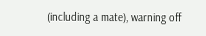(including a mate), warning off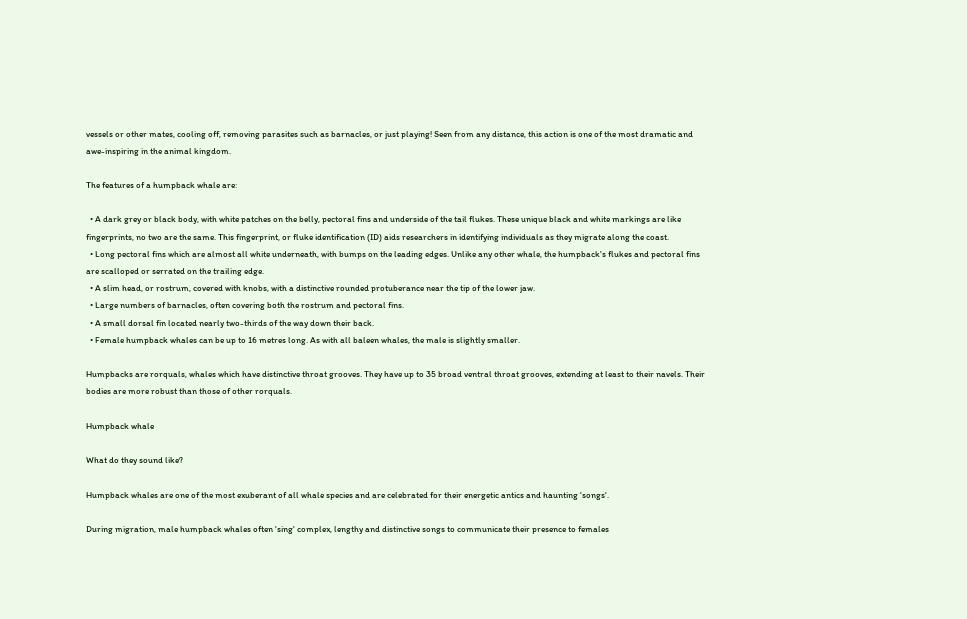vessels or other mates, cooling off, removing parasites such as barnacles, or just playing! Seen from any distance, this action is one of the most dramatic and awe-inspiring in the animal kingdom.

The features of a humpback whale are:

  • A dark grey or black body, with white patches on the belly, pectoral fins and underside of the tail flukes. These unique black and white markings are like fingerprints, no two are the same. This fingerprint, or fluke identification (ID) aids researchers in identifying individuals as they migrate along the coast.
  • Long pectoral fins which are almost all white underneath, with bumps on the leading edges. Unlike any other whale, the humpback's flukes and pectoral fins are scalloped or serrated on the trailing edge.
  • A slim head, or rostrum, covered with knobs, with a distinctive rounded protuberance near the tip of the lower jaw.
  • Large numbers of barnacles, often covering both the rostrum and pectoral fins.
  • A small dorsal fin located nearly two-thirds of the way down their back.
  • Female humpback whales can be up to 16 metres long. As with all baleen whales, the male is slightly smaller.

Humpbacks are rorquals, whales which have distinctive throat grooves. They have up to 35 broad ventral throat grooves, extending at least to their navels. Their bodies are more robust than those of other rorquals.

Humpback whale

What do they sound like?

Humpback whales are one of the most exuberant of all whale species and are celebrated for their energetic antics and haunting 'songs'.

During migration, male humpback whales often 'sing' complex, lengthy and distinctive songs to communicate their presence to females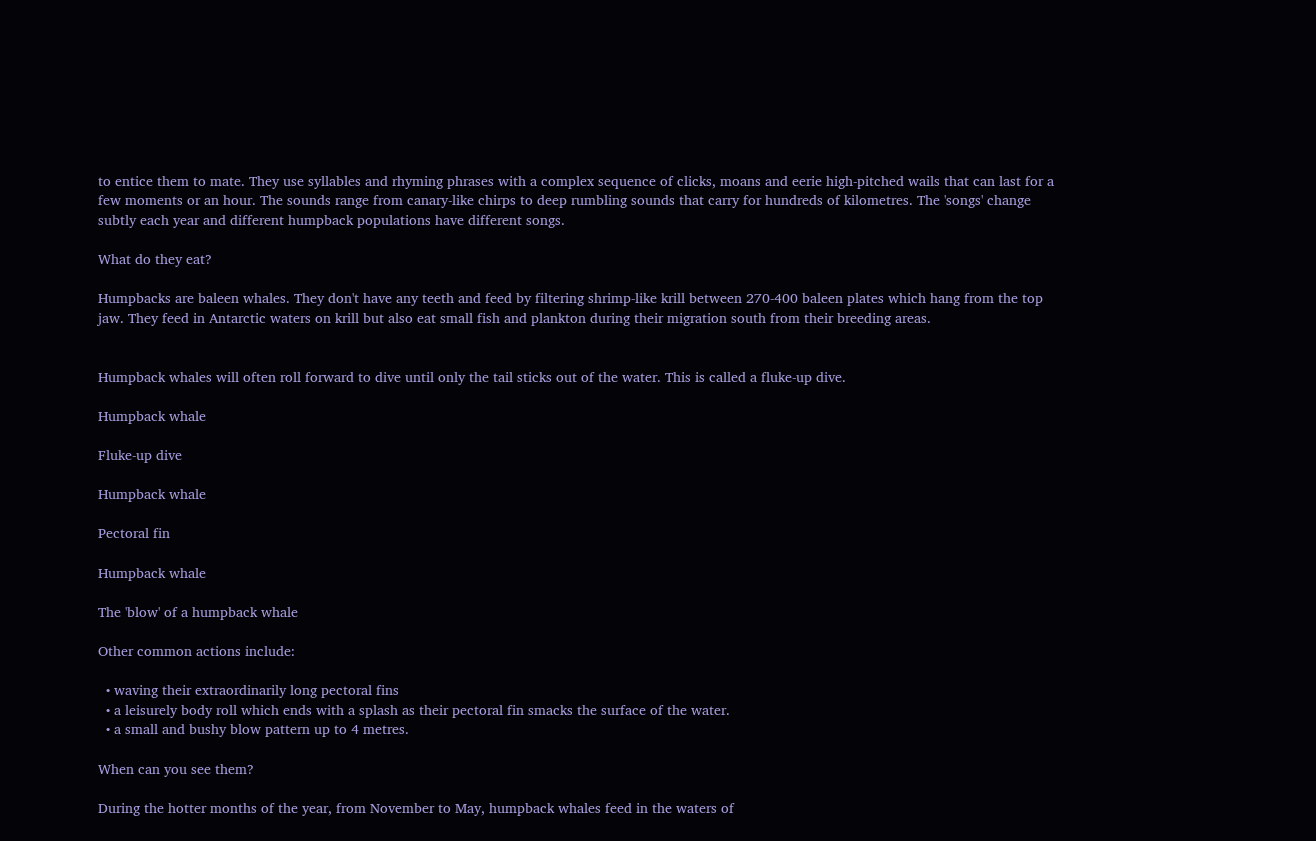to entice them to mate. They use syllables and rhyming phrases with a complex sequence of clicks, moans and eerie high-pitched wails that can last for a few moments or an hour. The sounds range from canary-like chirps to deep rumbling sounds that carry for hundreds of kilometres. The 'songs' change subtly each year and different humpback populations have different songs.

What do they eat?

Humpbacks are baleen whales. They don't have any teeth and feed by filtering shrimp-like krill between 270-400 baleen plates which hang from the top jaw. They feed in Antarctic waters on krill but also eat small fish and plankton during their migration south from their breeding areas.


Humpback whales will often roll forward to dive until only the tail sticks out of the water. This is called a fluke-up dive.

Humpback whale

Fluke-up dive

Humpback whale

Pectoral fin

Humpback whale

The 'blow' of a humpback whale

Other common actions include:

  • waving their extraordinarily long pectoral fins
  • a leisurely body roll which ends with a splash as their pectoral fin smacks the surface of the water.
  • a small and bushy blow pattern up to 4 metres.

When can you see them?

During the hotter months of the year, from November to May, humpback whales feed in the waters of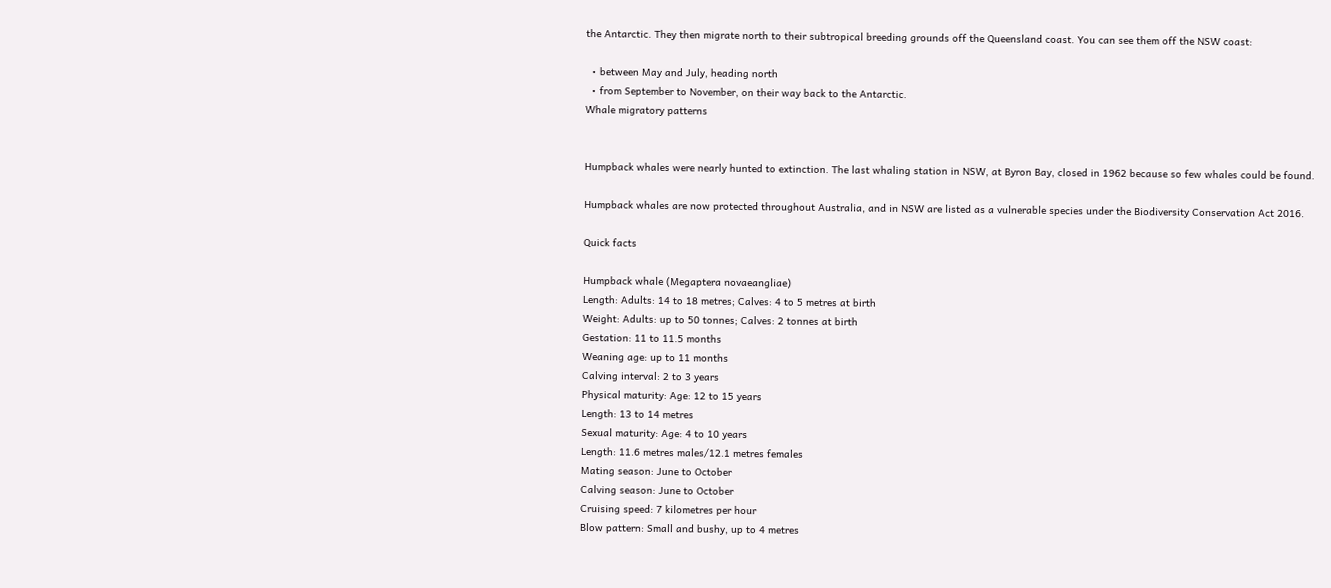the Antarctic. They then migrate north to their subtropical breeding grounds off the Queensland coast. You can see them off the NSW coast:

  • between May and July, heading north
  • from September to November, on their way back to the Antarctic.
Whale migratory patterns


Humpback whales were nearly hunted to extinction. The last whaling station in NSW, at Byron Bay, closed in 1962 because so few whales could be found.

Humpback whales are now protected throughout Australia, and in NSW are listed as a vulnerable species under the Biodiversity Conservation Act 2016.

Quick facts

Humpback whale (Megaptera novaeangliae)
Length: Adults: 14 to 18 metres; Calves: 4 to 5 metres at birth
Weight: Adults: up to 50 tonnes; Calves: 2 tonnes at birth
Gestation: 11 to 11.5 months
Weaning age: up to 11 months
Calving interval: 2 to 3 years
Physical maturity: Age: 12 to 15 years
Length: 13 to 14 metres
Sexual maturity: Age: 4 to 10 years
Length: 11.6 metres males/12.1 metres females
Mating season: June to October
Calving season: June to October
Cruising speed: 7 kilometres per hour
Blow pattern: Small and bushy, up to 4 metres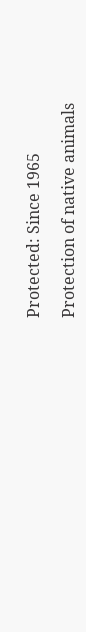Protected: Since 1965

Protection of native animals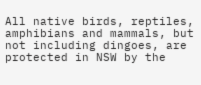All native birds, reptiles, amphibians and mammals, but not including dingoes, are protected in NSW by the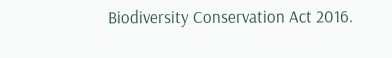Biodiversity Conservation Act 2016.